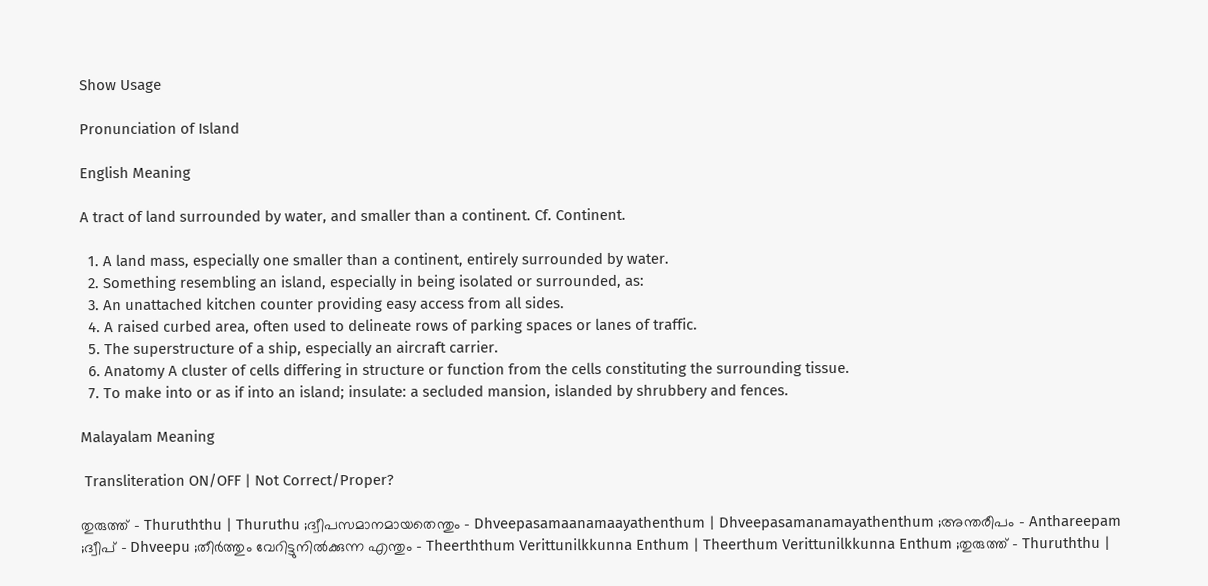Show Usage

Pronunciation of Island

English Meaning

A tract of land surrounded by water, and smaller than a continent. Cf. Continent.

  1. A land mass, especially one smaller than a continent, entirely surrounded by water.
  2. Something resembling an island, especially in being isolated or surrounded, as:
  3. An unattached kitchen counter providing easy access from all sides.
  4. A raised curbed area, often used to delineate rows of parking spaces or lanes of traffic.
  5. The superstructure of a ship, especially an aircraft carrier.
  6. Anatomy A cluster of cells differing in structure or function from the cells constituting the surrounding tissue.
  7. To make into or as if into an island; insulate: a secluded mansion, islanded by shrubbery and fences.

Malayalam Meaning

 Transliteration ON/OFF | Not Correct/Proper?

തുരുത്ത് - Thuruththu | Thuruthu ;ദ്വീപസമാനമായതെന്തും - Dhveepasamaanamaayathenthum | Dhveepasamanamayathenthum ;അന്തരീപം - Anthareepam ;ദ്വീപ് - Dhveepu ;തീര്‍ത്തും വേറിട്ടുനില്‍ക്കുന്ന എന്തും - Theerththum Verittunilkkunna Enthum | Theerthum Verittunilkkunna Enthum ;തുരുത്ത്‌ - Thuruththu |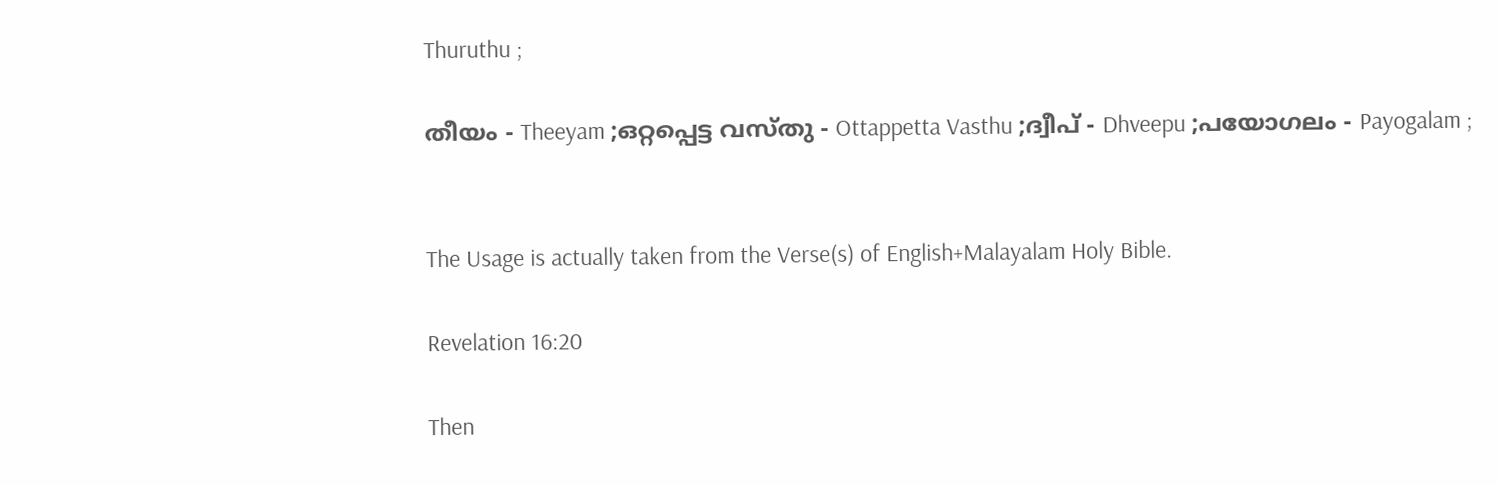Thuruthu ;

തീയം - Theeyam ;ഒറ്റപ്പെട്ട വസ്തു - Ottappetta Vasthu ;ദ്വീപ്‌ - Dhveepu ;പയോഗലം - Payogalam ;


The Usage is actually taken from the Verse(s) of English+Malayalam Holy Bible.

Revelation 16:20

Then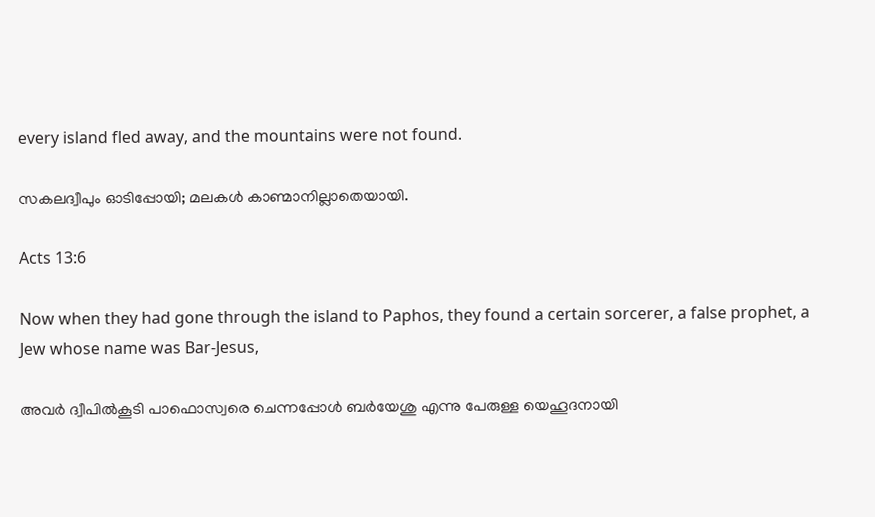every island fled away, and the mountains were not found.

സകലദ്വീപും ഓടിപ്പോയി; മലകൾ കാണ്മാനില്ലാതെയായി.

Acts 13:6

Now when they had gone through the island to Paphos, they found a certain sorcerer, a false prophet, a Jew whose name was Bar-Jesus,

അവർ ദ്വീപിൽകൂടി പാഫൊസ്വരെ ചെന്നപ്പോൾ ബർയേശു എന്നു പേരുള്ള യെഹൂദനായി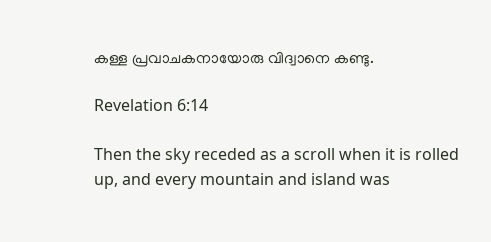കള്ള പ്രവാചകനായോരു വിദ്വാനെ കണ്ടു.

Revelation 6:14

Then the sky receded as a scroll when it is rolled up, and every mountain and island was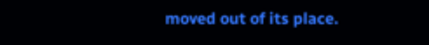moved out of its place.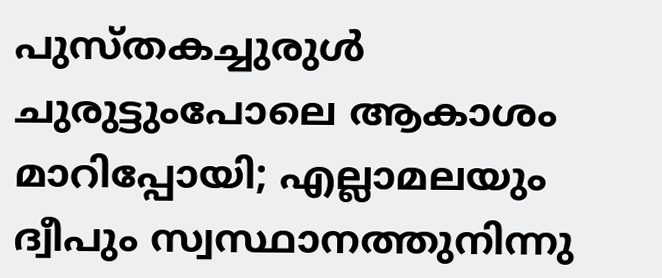പുസ്തകച്ചുരുൾ ചുരുട്ടുംപോലെ ആകാശം മാറിപ്പോയി; എല്ലാമലയും ദ്വീപും സ്വസ്ഥാനത്തുനിന്നു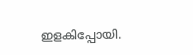ഇളകിപ്പോയി.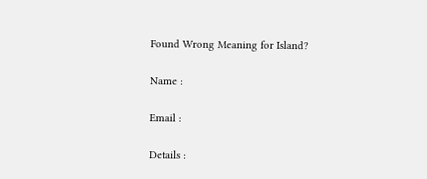Found Wrong Meaning for Island?

Name :

Email :

Details :